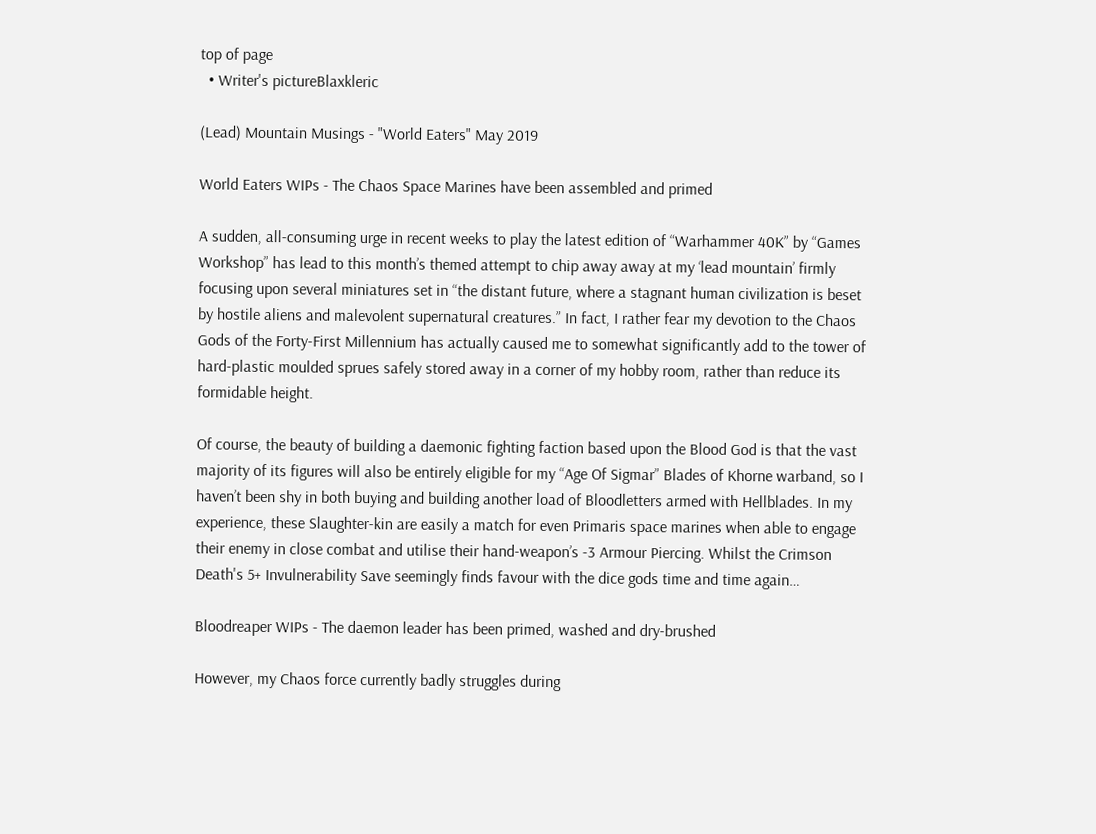top of page
  • Writer's pictureBlaxkleric

(Lead) Mountain Musings - "World Eaters" May 2019

World Eaters WIPs - The Chaos Space Marines have been assembled and primed

A sudden, all-consuming urge in recent weeks to play the latest edition of “Warhammer 40K” by “Games Workshop” has lead to this month’s themed attempt to chip away away at my ‘lead mountain’ firmly focusing upon several miniatures set in “the distant future, where a stagnant human civilization is beset by hostile aliens and malevolent supernatural creatures.” In fact, I rather fear my devotion to the Chaos Gods of the Forty-First Millennium has actually caused me to somewhat significantly add to the tower of hard-plastic moulded sprues safely stored away in a corner of my hobby room, rather than reduce its formidable height.

Of course, the beauty of building a daemonic fighting faction based upon the Blood God is that the vast majority of its figures will also be entirely eligible for my “Age Of Sigmar” Blades of Khorne warband, so I haven’t been shy in both buying and building another load of Bloodletters armed with Hellblades. In my experience, these Slaughter-kin are easily a match for even Primaris space marines when able to engage their enemy in close combat and utilise their hand-weapon’s -3 Armour Piercing. Whilst the Crimson Death's 5+ Invulnerability Save seemingly finds favour with the dice gods time and time again…

Bloodreaper WIPs - The daemon leader has been primed, washed and dry-brushed

However, my Chaos force currently badly struggles during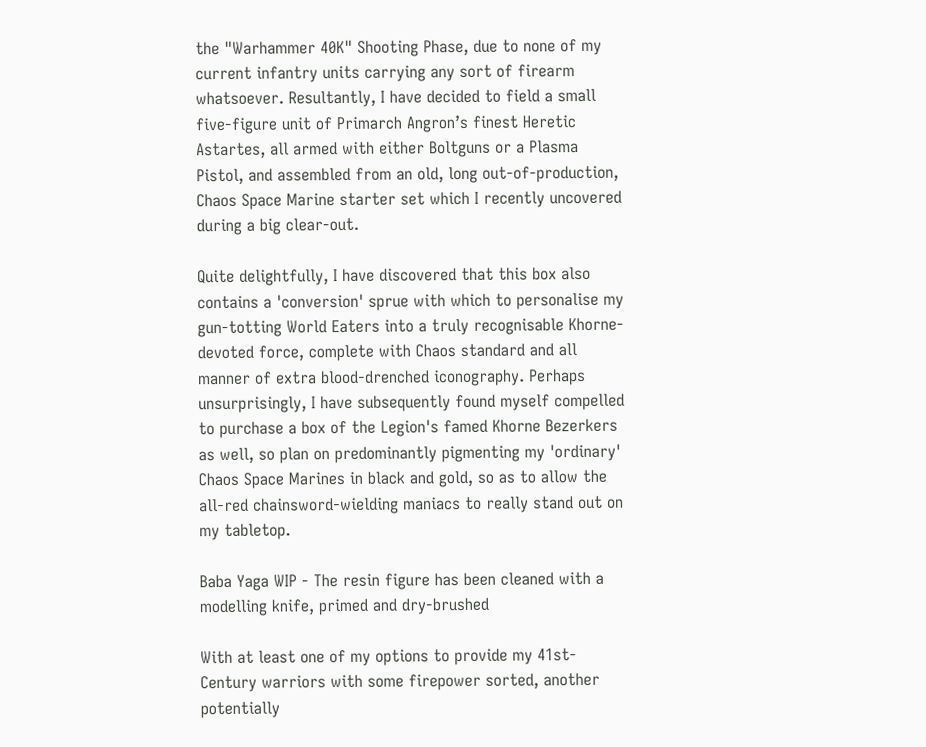the "Warhammer 40K" Shooting Phase, due to none of my current infantry units carrying any sort of firearm whatsoever. Resultantly, I have decided to field a small five-figure unit of Primarch Angron’s finest Heretic Astartes, all armed with either Boltguns or a Plasma Pistol, and assembled from an old, long out-of-production, Chaos Space Marine starter set which I recently uncovered during a big clear-out.

Quite delightfully, I have discovered that this box also contains a 'conversion' sprue with which to personalise my gun-totting World Eaters into a truly recognisable Khorne-devoted force, complete with Chaos standard and all manner of extra blood-drenched iconography. Perhaps unsurprisingly, I have subsequently found myself compelled to purchase a box of the Legion's famed Khorne Bezerkers as well, so plan on predominantly pigmenting my 'ordinary' Chaos Space Marines in black and gold, so as to allow the all-red chainsword-wielding maniacs to really stand out on my tabletop.

Baba Yaga WIP - The resin figure has been cleaned with a modelling knife, primed and dry-brushed

With at least one of my options to provide my 41st-Century warriors with some firepower sorted, another potentially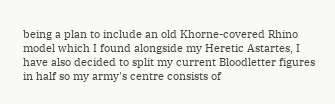being a plan to include an old Khorne-covered Rhino model which I found alongside my Heretic Astartes, I have also decided to split my current Bloodletter figures in half so my army's centre consists of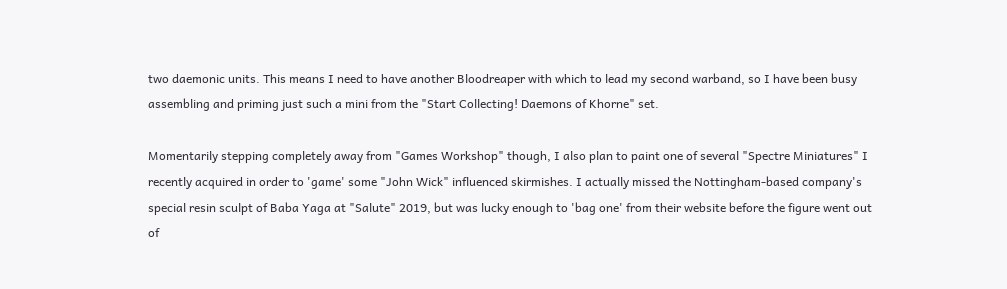two daemonic units. This means I need to have another Bloodreaper with which to lead my second warband, so I have been busy assembling and priming just such a mini from the "Start Collecting! Daemons of Khorne" set.

Momentarily stepping completely away from "Games Workshop" though, I also plan to paint one of several "Spectre Miniatures" I recently acquired in order to 'game' some "John Wick" influenced skirmishes. I actually missed the Nottingham-based company's special resin sculpt of Baba Yaga at "Salute" 2019, but was lucky enough to 'bag one' from their website before the figure went out of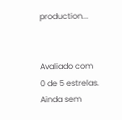production...


Avaliado com 0 de 5 estrelas.
Ainda sem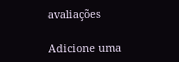avaliações

Adicione uma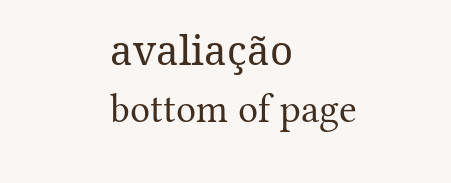avaliação
bottom of page